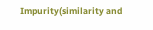Impurity(similarity and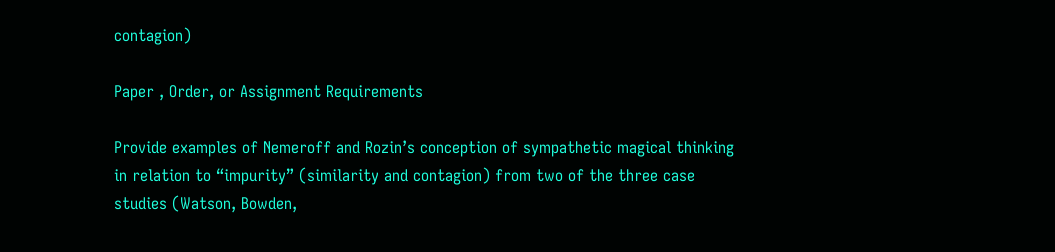contagion)

Paper , Order, or Assignment Requirements

Provide examples of Nemeroff and Rozin’s conception of sympathetic magical thinking in relation to “impurity” (similarity and contagion) from two of the three case studies (Watson, Bowden,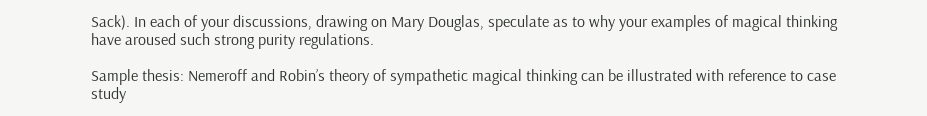Sack). In each of your discussions, drawing on Mary Douglas, speculate as to why your examples of magical thinking have aroused such strong purity regulations.

Sample thesis: Nemeroff and Robin’s theory of sympathetic magical thinking can be illustrated with reference to case study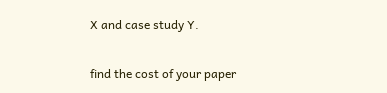X and case study Y.

find the cost of your paper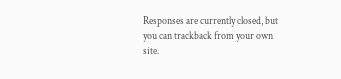Responses are currently closed, but you can trackback from your own site.